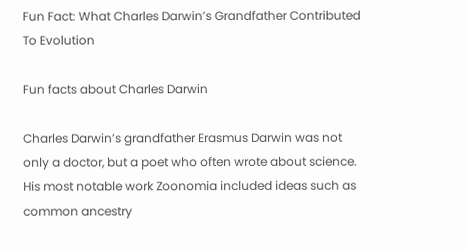Fun Fact: What Charles Darwin’s Grandfather Contributed To Evolution

Fun facts about Charles Darwin

Charles Darwin’s grandfather Erasmus Darwin was not only a doctor, but a poet who often wrote about science. His most notable work Zoonomia included ideas such as common ancestry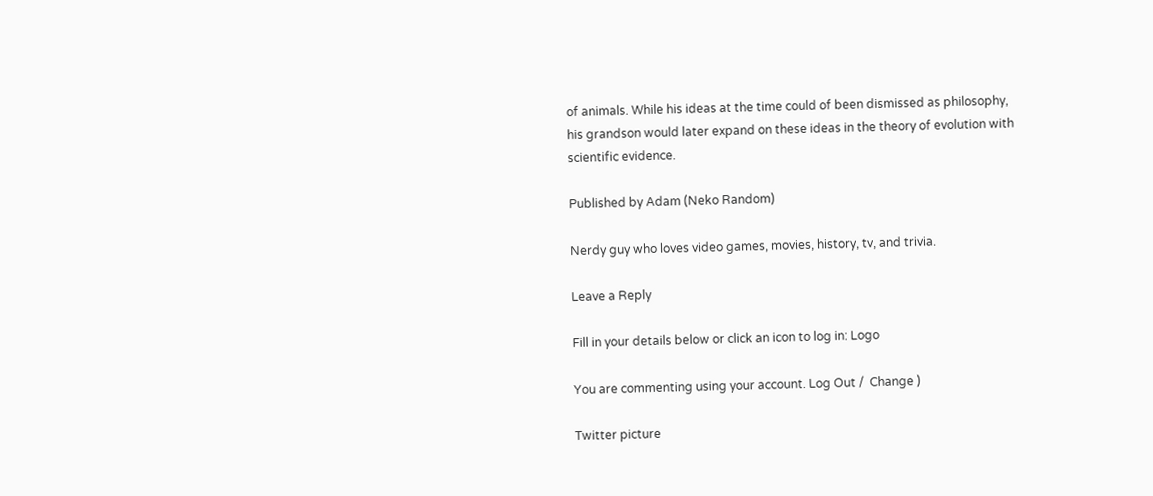of animals. While his ideas at the time could of been dismissed as philosophy, his grandson would later expand on these ideas in the theory of evolution with scientific evidence.

Published by Adam (Neko Random)

Nerdy guy who loves video games, movies, history, tv, and trivia.

Leave a Reply

Fill in your details below or click an icon to log in: Logo

You are commenting using your account. Log Out /  Change )

Twitter picture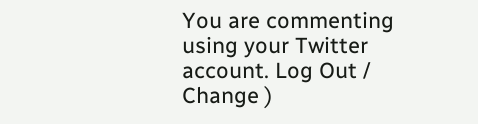You are commenting using your Twitter account. Log Out /  Change )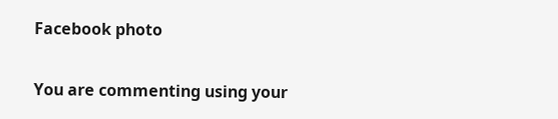Facebook photo

You are commenting using your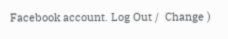Facebook account. Log Out /  Change )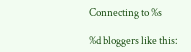Connecting to %s

%d bloggers like this: